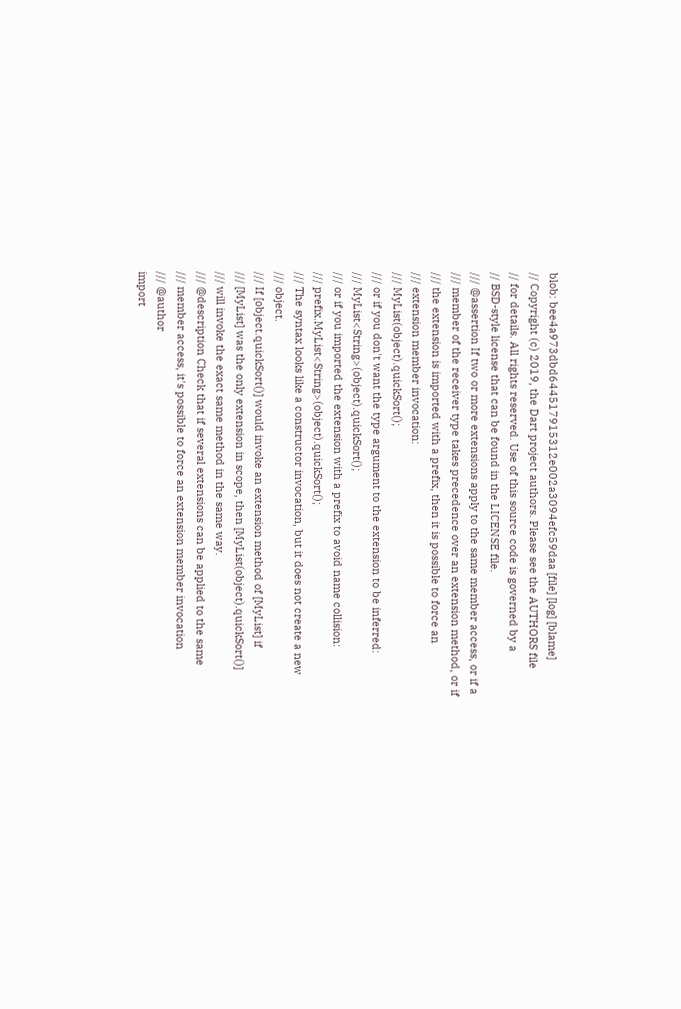blob: bee4a973dbd644517915312e002a3094efc59daa [file] [log] [blame]
// Copyright (c) 2019, the Dart project authors. Please see the AUTHORS file
// for details. All rights reserved. Use of this source code is governed by a
// BSD-style license that can be found in the LICENSE file.
/// @assertion If two or more extensions apply to the same member access, or if a
/// member of the receiver type takes precedence over an extension method, or if
/// the extension is imported with a prefix, then it is possible to force an
/// extension member invocation:
/// MyList(object).quickSort();
/// or if you don't want the type argument to the extension to be inferred:
/// MyList<String>(object).quickSort();
/// or if you imported the extension with a prefix to avoid name collision:
/// prefix.MyList<String>(object).quickSort();
/// The syntax looks like a constructor invocation, but it does not create a new
/// object.
/// If [object.quickSort()] would invoke an extension method of [MyList] if
/// [MyList] was the only extension in scope, then [MyList(object).quickSort()]
/// will invoke the exact same method in the same way.
/// @description Check that if several extensions can be applied to the same
/// member access, it's possible to force an extension member invocation
/// @author
import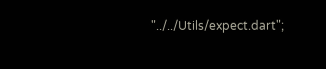"../../Utils/expect.dart";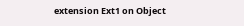extension Ext1 on Object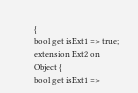{
bool get isExt1 => true;
extension Ext2 on Object {
bool get isExt1 =>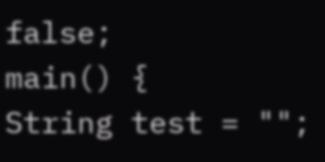false;
main() {
String test = "";